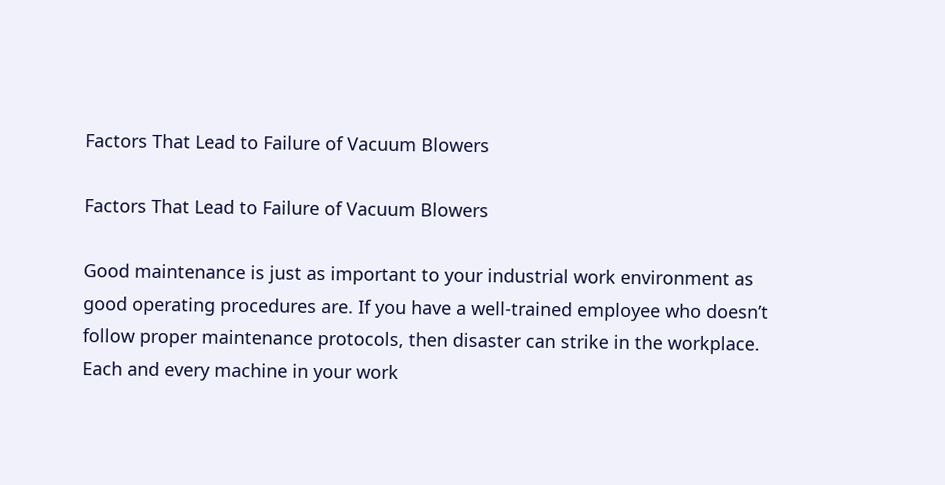Factors That Lead to Failure of Vacuum Blowers

Factors That Lead to Failure of Vacuum Blowers

Good maintenance is just as important to your industrial work environment as good operating procedures are. If you have a well-trained employee who doesn’t follow proper maintenance protocols, then disaster can strike in the workplace. Each and every machine in your work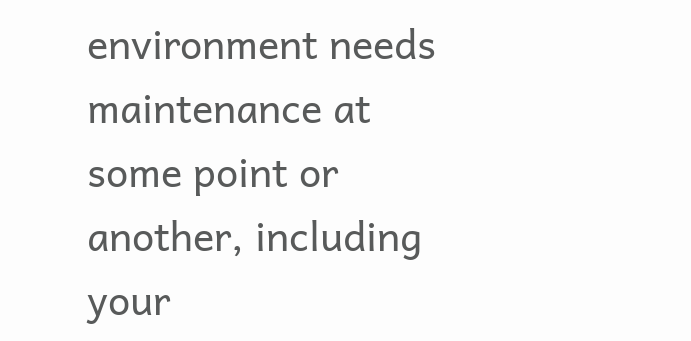environment needs maintenance at some point or another, including your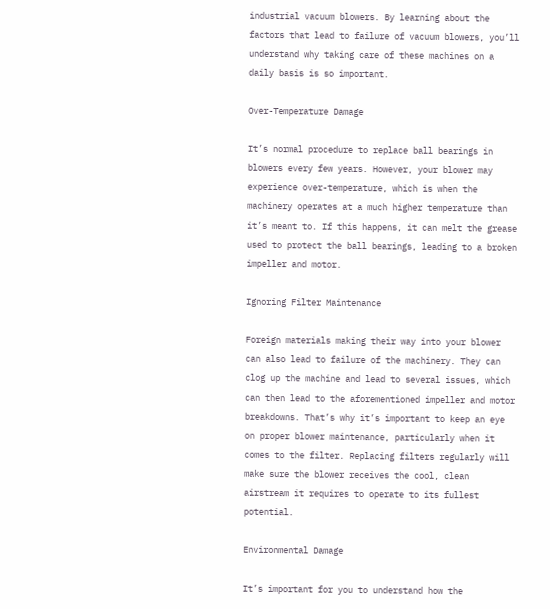industrial vacuum blowers. By learning about the factors that lead to failure of vacuum blowers, you’ll understand why taking care of these machines on a daily basis is so important.

Over-Temperature Damage

It’s normal procedure to replace ball bearings in blowers every few years. However, your blower may experience over-temperature, which is when the machinery operates at a much higher temperature than it’s meant to. If this happens, it can melt the grease used to protect the ball bearings, leading to a broken impeller and motor.

Ignoring Filter Maintenance

Foreign materials making their way into your blower can also lead to failure of the machinery. They can clog up the machine and lead to several issues, which can then lead to the aforementioned impeller and motor breakdowns. That’s why it’s important to keep an eye on proper blower maintenance, particularly when it comes to the filter. Replacing filters regularly will make sure the blower receives the cool, clean airstream it requires to operate to its fullest potential.

Environmental Damage

It’s important for you to understand how the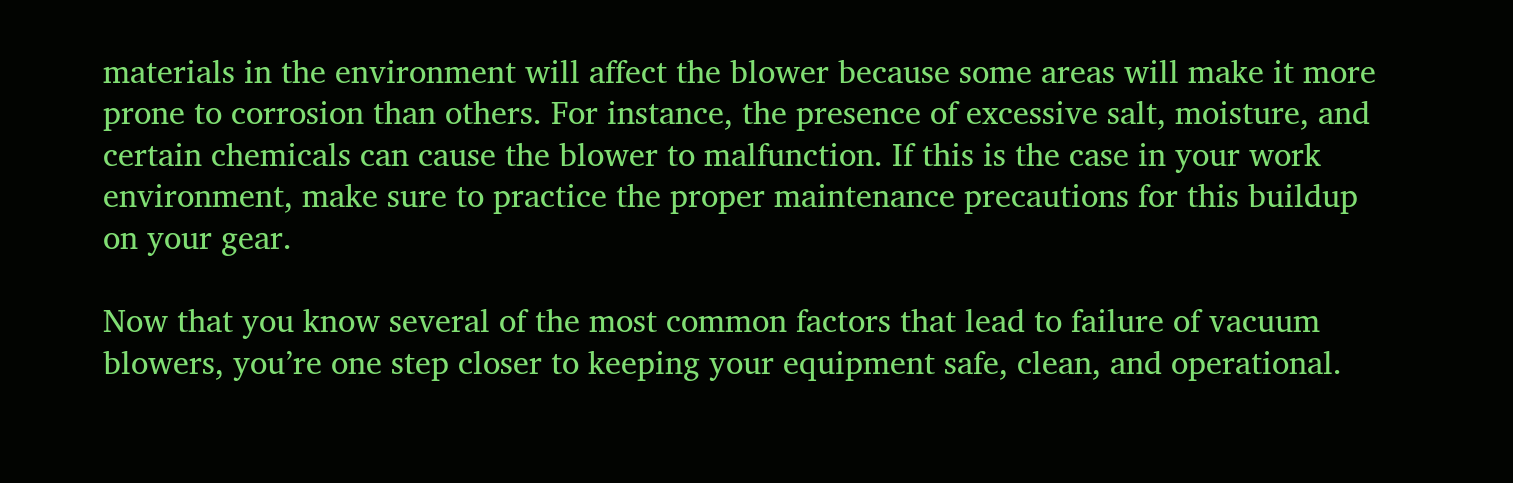materials in the environment will affect the blower because some areas will make it more prone to corrosion than others. For instance, the presence of excessive salt, moisture, and certain chemicals can cause the blower to malfunction. If this is the case in your work environment, make sure to practice the proper maintenance precautions for this buildup on your gear.

Now that you know several of the most common factors that lead to failure of vacuum blowers, you’re one step closer to keeping your equipment safe, clean, and operational.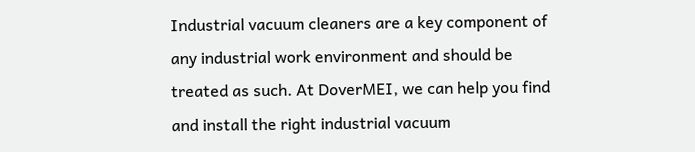Industrial vacuum cleaners are a key component of any industrial work environment and should be treated as such. At DoverMEI, we can help you find and install the right industrial vacuum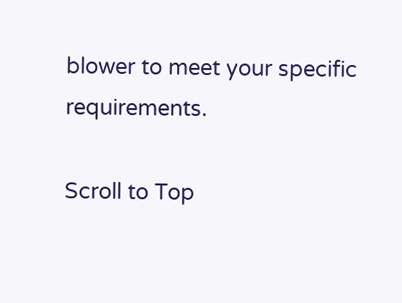blower to meet your specific requirements.

Scroll to Top